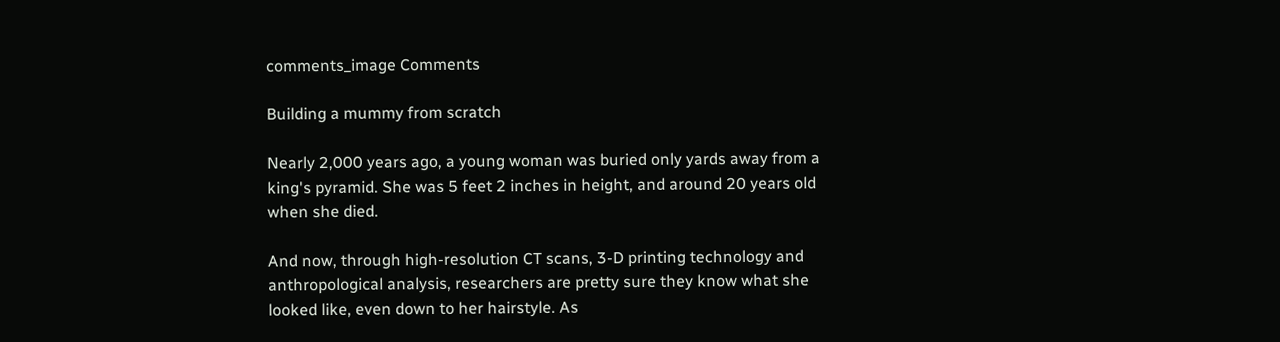comments_image Comments

Building a mummy from scratch

Nearly 2,000 years ago, a young woman was buried only yards away from a king's pyramid. She was 5 feet 2 inches in height, and around 20 years old when she died.

And now, through high-resolution CT scans, 3-D printing technology and anthropological analysis, researchers are pretty sure they know what she looked like, even down to her hairstyle. As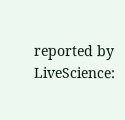reported by LiveScience: